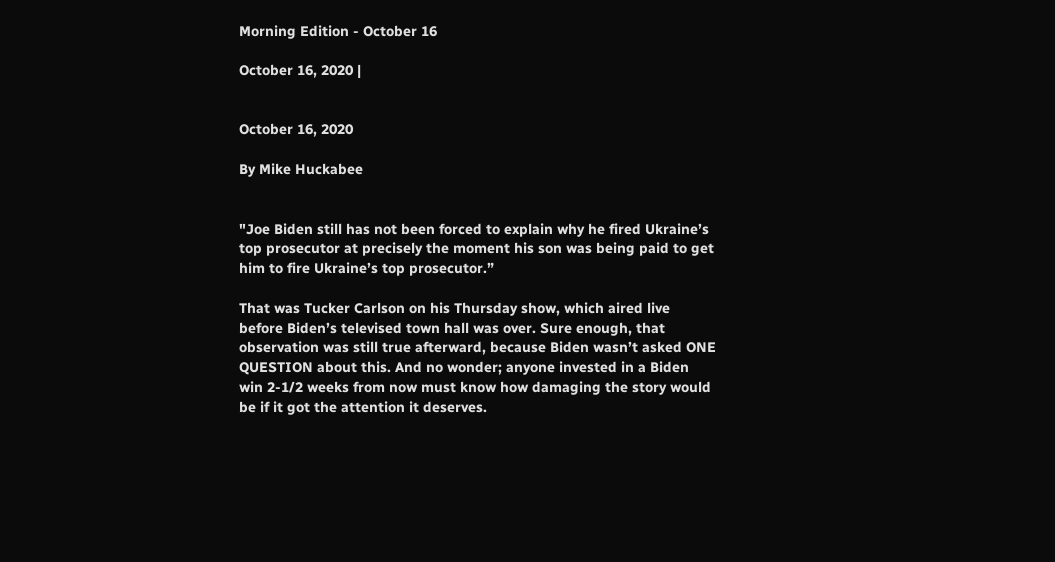Morning Edition - October 16

October 16, 2020 |


October 16, 2020

By Mike Huckabee


"Joe Biden still has not been forced to explain why he fired Ukraine’s top prosecutor at precisely the moment his son was being paid to get him to fire Ukraine’s top prosecutor.”

That was Tucker Carlson on his Thursday show, which aired live before Biden’s televised town hall was over. Sure enough, that observation was still true afterward, because Biden wasn’t asked ONE QUESTION about this. And no wonder; anyone invested in a Biden win 2-1/2 weeks from now must know how damaging the story would be if it got the attention it deserves.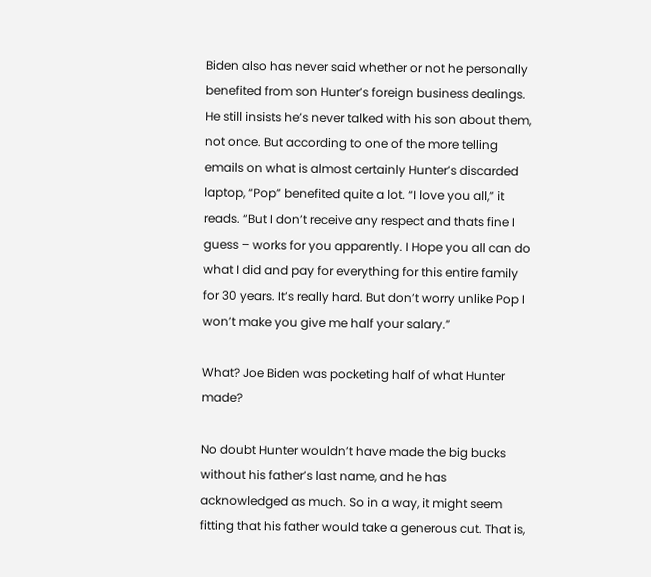Biden also has never said whether or not he personally benefited from son Hunter’s foreign business dealings. He still insists he’s never talked with his son about them, not once. But according to one of the more telling emails on what is almost certainly Hunter’s discarded laptop, “Pop” benefited quite a lot. “I love you all,” it reads. “But I don’t receive any respect and thats fine I guess – works for you apparently. I Hope you all can do what I did and pay for everything for this entire family for 30 years. It’s really hard. But don’t worry unlike Pop I won’t make you give me half your salary.”

What? Joe Biden was pocketing half of what Hunter made?

No doubt Hunter wouldn’t have made the big bucks without his father’s last name, and he has acknowledged as much. So in a way, it might seem fitting that his father would take a generous cut. That is,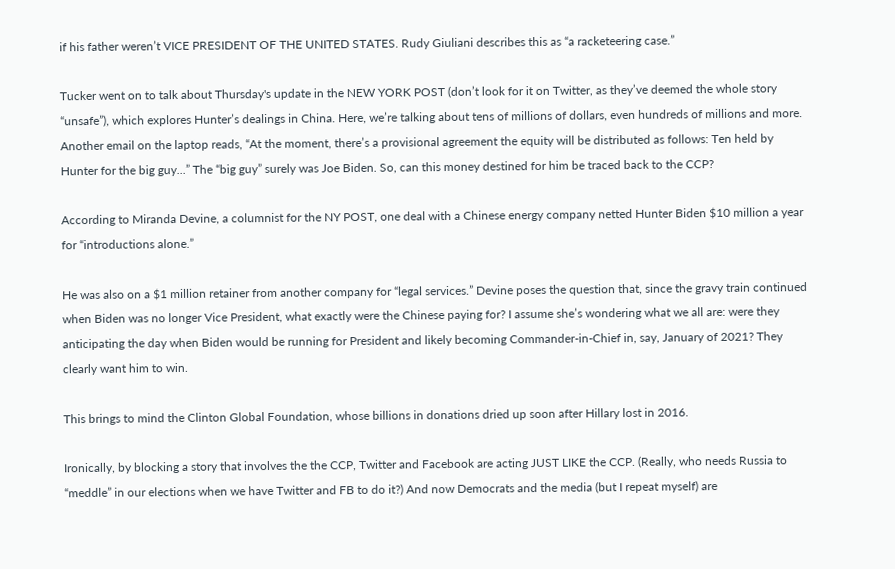if his father weren’t VICE PRESIDENT OF THE UNITED STATES. Rudy Giuliani describes this as “a racketeering case.”

Tucker went on to talk about Thursday's update in the NEW YORK POST (don’t look for it on Twitter, as they’ve deemed the whole story “unsafe”), which explores Hunter’s dealings in China. Here, we’re talking about tens of millions of dollars, even hundreds of millions and more. Another email on the laptop reads, “At the moment, there’s a provisional agreement the equity will be distributed as follows: Ten held by Hunter for the big guy...” The “big guy” surely was Joe Biden. So, can this money destined for him be traced back to the CCP?

According to Miranda Devine, a columnist for the NY POST, one deal with a Chinese energy company netted Hunter Biden $10 million a year for “introductions alone.”

He was also on a $1 million retainer from another company for “legal services.” Devine poses the question that, since the gravy train continued when Biden was no longer Vice President, what exactly were the Chinese paying for? I assume she’s wondering what we all are: were they anticipating the day when Biden would be running for President and likely becoming Commander-in-Chief in, say, January of 2021? They clearly want him to win.

This brings to mind the Clinton Global Foundation, whose billions in donations dried up soon after Hillary lost in 2016.

Ironically, by blocking a story that involves the the CCP, Twitter and Facebook are acting JUST LIKE the CCP. (Really, who needs Russia to “meddle” in our elections when we have Twitter and FB to do it?) And now Democrats and the media (but I repeat myself) are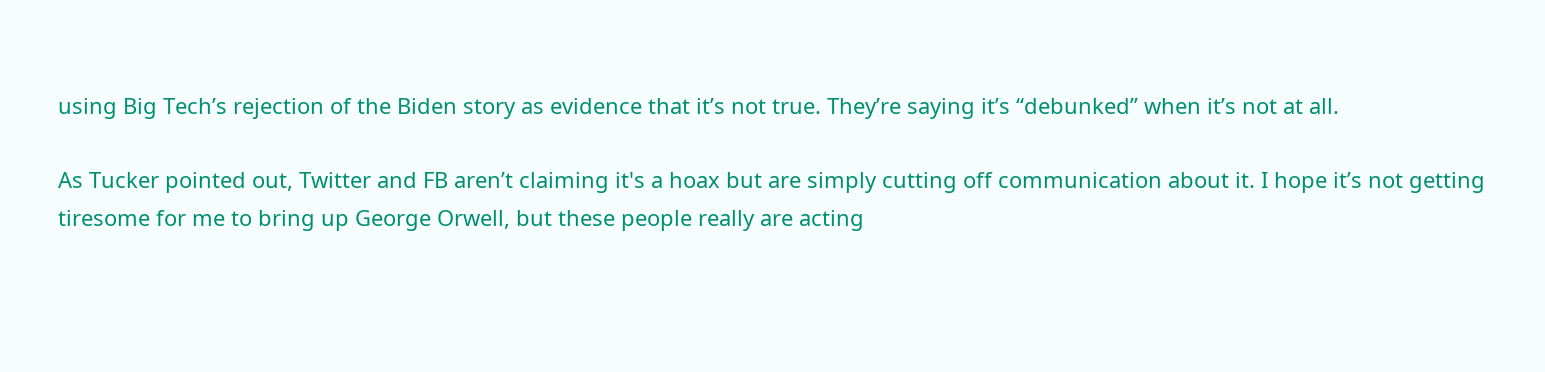using Big Tech’s rejection of the Biden story as evidence that it’s not true. They’re saying it’s “debunked” when it’s not at all.

As Tucker pointed out, Twitter and FB aren’t claiming it's a hoax but are simply cutting off communication about it. I hope it’s not getting tiresome for me to bring up George Orwell, but these people really are acting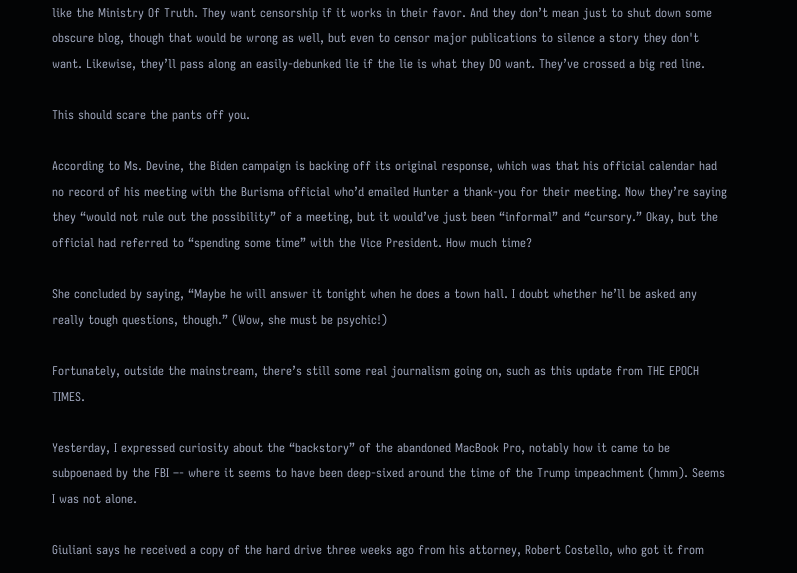like the Ministry Of Truth. They want censorship if it works in their favor. And they don’t mean just to shut down some obscure blog, though that would be wrong as well, but even to censor major publications to silence a story they don't want. Likewise, they’ll pass along an easily-debunked lie if the lie is what they DO want. They’ve crossed a big red line.

This should scare the pants off you.

According to Ms. Devine, the Biden campaign is backing off its original response, which was that his official calendar had no record of his meeting with the Burisma official who’d emailed Hunter a thank-you for their meeting. Now they’re saying they “would not rule out the possibility” of a meeting, but it would’ve just been “informal” and “cursory.” Okay, but the official had referred to “spending some time” with the Vice President. How much time?

She concluded by saying, “Maybe he will answer it tonight when he does a town hall. I doubt whether he’ll be asked any really tough questions, though.” (Wow, she must be psychic!)

Fortunately, outside the mainstream, there’s still some real journalism going on, such as this update from THE EPOCH TIMES.

Yesterday, I expressed curiosity about the “backstory” of the abandoned MacBook Pro, notably how it came to be subpoenaed by the FBI –- where it seems to have been deep-sixed around the time of the Trump impeachment (hmm). Seems I was not alone.

Giuliani says he received a copy of the hard drive three weeks ago from his attorney, Robert Costello, who got it from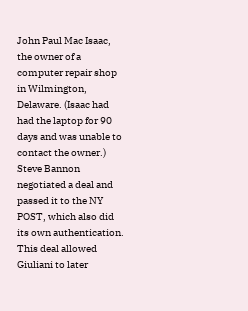John Paul Mac Isaac, the owner of a computer repair shop in Wilmington, Delaware. (Isaac had had the laptop for 90 days and was unable to contact the owner.) Steve Bannon negotiated a deal and passed it to the NY POST, which also did its own authentication. This deal allowed Giuliani to later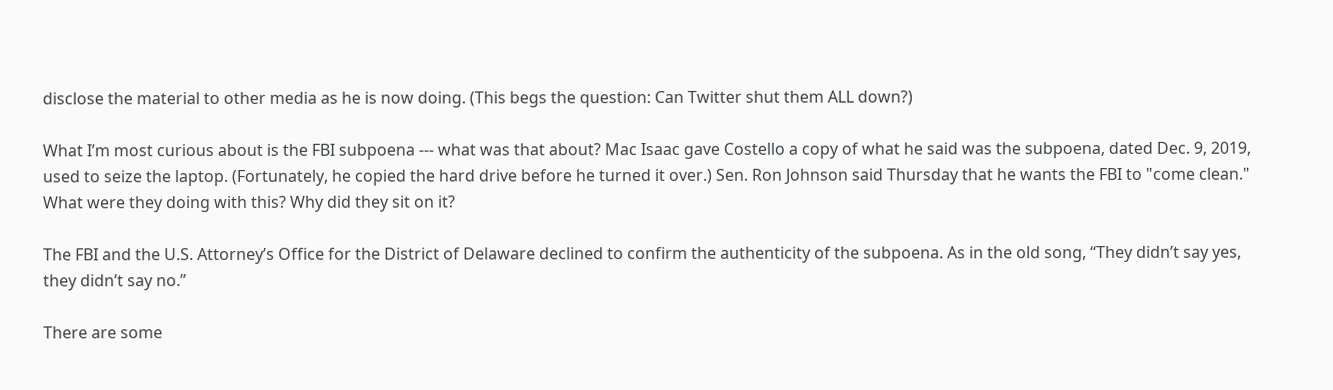disclose the material to other media as he is now doing. (This begs the question: Can Twitter shut them ALL down?)

What I’m most curious about is the FBI subpoena --- what was that about? Mac Isaac gave Costello a copy of what he said was the subpoena, dated Dec. 9, 2019, used to seize the laptop. (Fortunately, he copied the hard drive before he turned it over.) Sen. Ron Johnson said Thursday that he wants the FBI to "come clean." What were they doing with this? Why did they sit on it?

The FBI and the U.S. Attorney’s Office for the District of Delaware declined to confirm the authenticity of the subpoena. As in the old song, “They didn’t say yes, they didn’t say no.”

There are some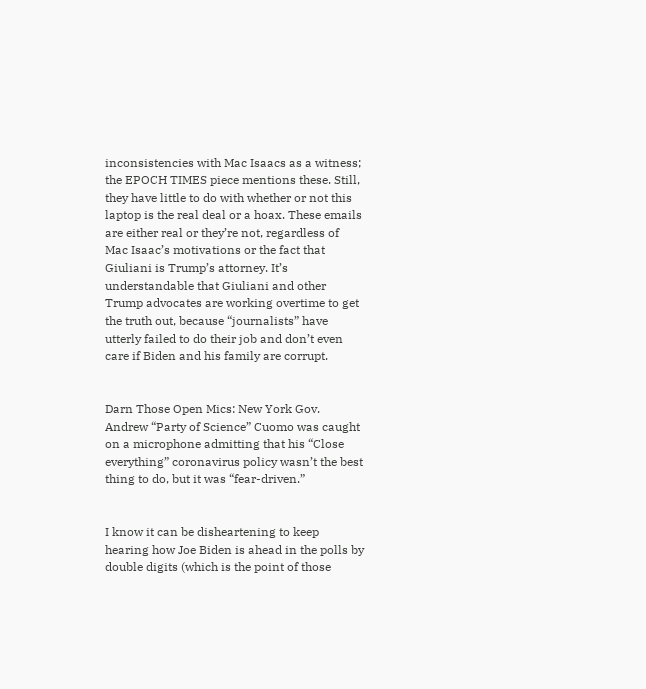inconsistencies with Mac Isaacs as a witness; the EPOCH TIMES piece mentions these. Still, they have little to do with whether or not this laptop is the real deal or a hoax. These emails are either real or they’re not, regardless of Mac Isaac’s motivations or the fact that Giuliani is Trump’s attorney. It’s understandable that Giuliani and other Trump advocates are working overtime to get the truth out, because “journalists” have utterly failed to do their job and don’t even care if Biden and his family are corrupt.


Darn Those Open Mics: New York Gov. Andrew “Party of Science” Cuomo was caught on a microphone admitting that his “Close everything” coronavirus policy wasn’t the best thing to do, but it was “fear-driven.”


I know it can be disheartening to keep hearing how Joe Biden is ahead in the polls by double digits (which is the point of those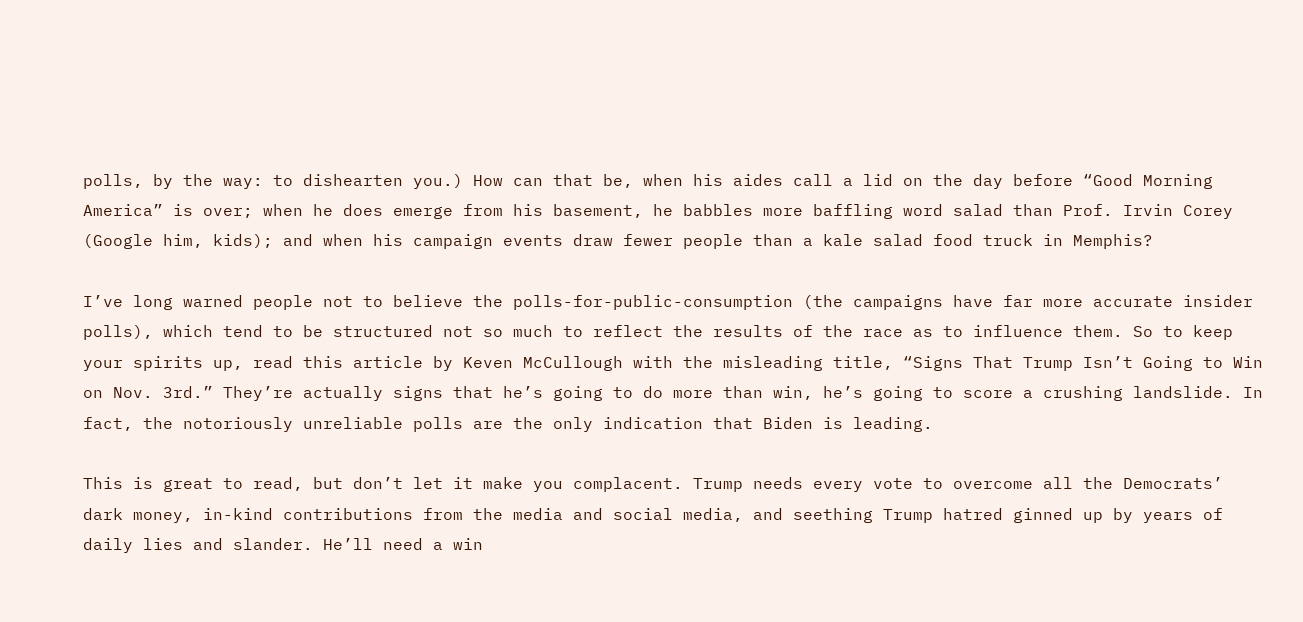polls, by the way: to dishearten you.) How can that be, when his aides call a lid on the day before “Good Morning America” is over; when he does emerge from his basement, he babbles more baffling word salad than Prof. Irvin Corey (Google him, kids); and when his campaign events draw fewer people than a kale salad food truck in Memphis?

I’ve long warned people not to believe the polls-for-public-consumption (the campaigns have far more accurate insider polls), which tend to be structured not so much to reflect the results of the race as to influence them. So to keep your spirits up, read this article by Keven McCullough with the misleading title, “Signs That Trump Isn’t Going to Win on Nov. 3rd.” They’re actually signs that he’s going to do more than win, he’s going to score a crushing landslide. In fact, the notoriously unreliable polls are the only indication that Biden is leading.

This is great to read, but don’t let it make you complacent. Trump needs every vote to overcome all the Democrats’ dark money, in-kind contributions from the media and social media, and seething Trump hatred ginned up by years of daily lies and slander. He’ll need a win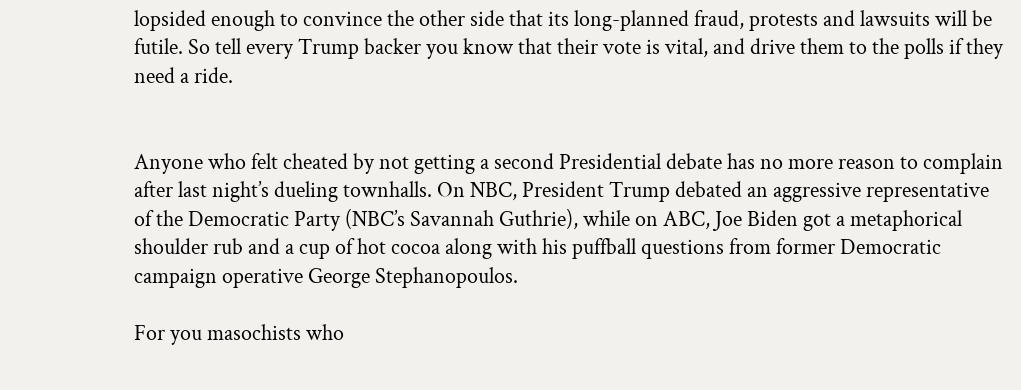lopsided enough to convince the other side that its long-planned fraud, protests and lawsuits will be futile. So tell every Trump backer you know that their vote is vital, and drive them to the polls if they need a ride.


Anyone who felt cheated by not getting a second Presidential debate has no more reason to complain after last night’s dueling townhalls. On NBC, President Trump debated an aggressive representative of the Democratic Party (NBC’s Savannah Guthrie), while on ABC, Joe Biden got a metaphorical shoulder rub and a cup of hot cocoa along with his puffball questions from former Democratic campaign operative George Stephanopoulos.

For you masochists who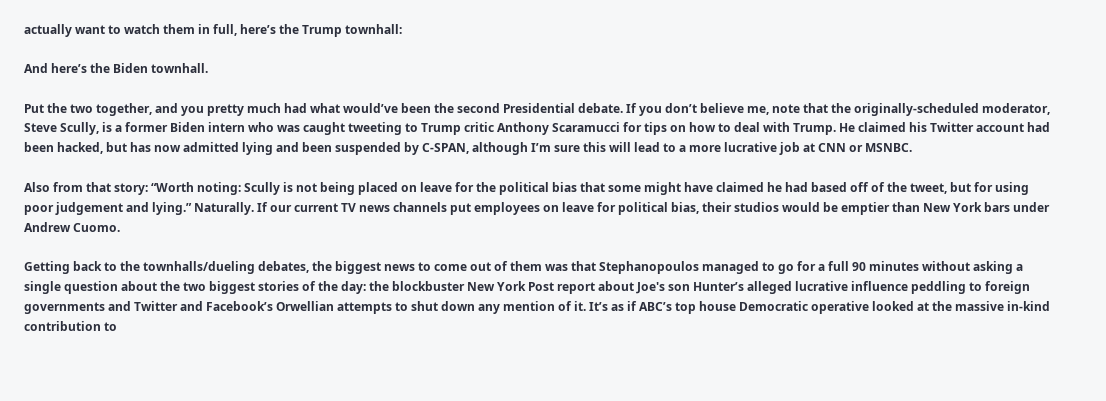actually want to watch them in full, here’s the Trump townhall:

And here’s the Biden townhall.

Put the two together, and you pretty much had what would’ve been the second Presidential debate. If you don’t believe me, note that the originally-scheduled moderator, Steve Scully, is a former Biden intern who was caught tweeting to Trump critic Anthony Scaramucci for tips on how to deal with Trump. He claimed his Twitter account had been hacked, but has now admitted lying and been suspended by C-SPAN, although I’m sure this will lead to a more lucrative job at CNN or MSNBC.

Also from that story: “Worth noting: Scully is not being placed on leave for the political bias that some might have claimed he had based off of the tweet, but for using poor judgement and lying.” Naturally. If our current TV news channels put employees on leave for political bias, their studios would be emptier than New York bars under Andrew Cuomo.

Getting back to the townhalls/dueling debates, the biggest news to come out of them was that Stephanopoulos managed to go for a full 90 minutes without asking a single question about the two biggest stories of the day: the blockbuster New York Post report about Joe's son Hunter’s alleged lucrative influence peddling to foreign governments and Twitter and Facebook’s Orwellian attempts to shut down any mention of it. It’s as if ABC’s top house Democratic operative looked at the massive in-kind contribution to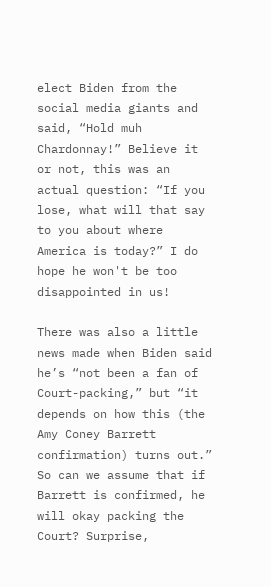elect Biden from the social media giants and said, “Hold muh Chardonnay!” Believe it or not, this was an actual question: “If you lose, what will that say to you about where America is today?” I do hope he won't be too disappointed in us!

There was also a little news made when Biden said he’s “not been a fan of Court-packing,” but “it depends on how this (the Amy Coney Barrett confirmation) turns out.” So can we assume that if Barrett is confirmed, he will okay packing the Court? Surprise,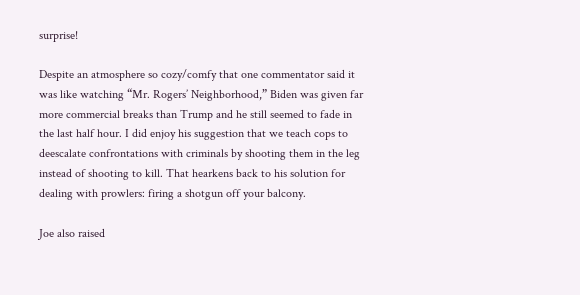surprise!

Despite an atmosphere so cozy/comfy that one commentator said it was like watching “Mr. Rogers’ Neighborhood,” Biden was given far more commercial breaks than Trump and he still seemed to fade in the last half hour. I did enjoy his suggestion that we teach cops to deescalate confrontations with criminals by shooting them in the leg instead of shooting to kill. That hearkens back to his solution for dealing with prowlers: firing a shotgun off your balcony.

Joe also raised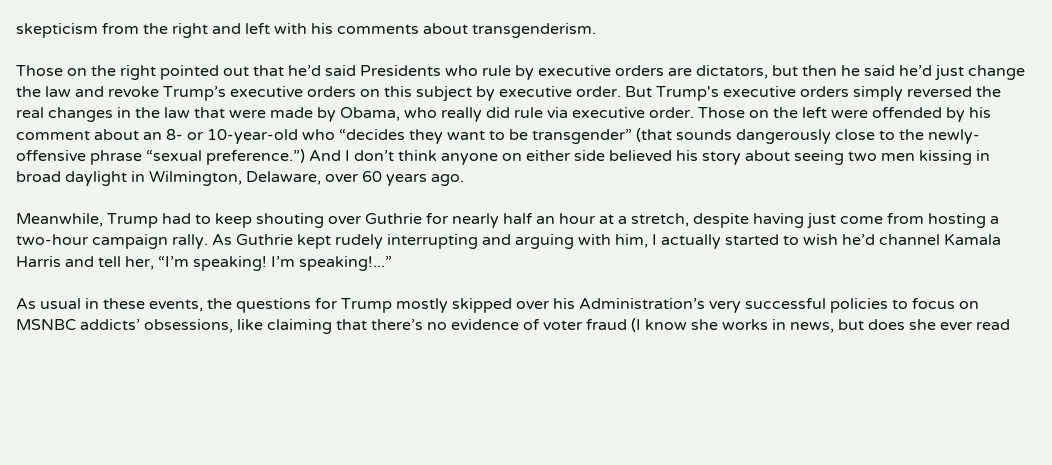skepticism from the right and left with his comments about transgenderism.

Those on the right pointed out that he’d said Presidents who rule by executive orders are dictators, but then he said he’d just change the law and revoke Trump’s executive orders on this subject by executive order. But Trump's executive orders simply reversed the real changes in the law that were made by Obama, who really did rule via executive order. Those on the left were offended by his comment about an 8- or 10-year-old who “decides they want to be transgender” (that sounds dangerously close to the newly-offensive phrase “sexual preference.”) And I don’t think anyone on either side believed his story about seeing two men kissing in broad daylight in Wilmington, Delaware, over 60 years ago.

Meanwhile, Trump had to keep shouting over Guthrie for nearly half an hour at a stretch, despite having just come from hosting a two-hour campaign rally. As Guthrie kept rudely interrupting and arguing with him, I actually started to wish he’d channel Kamala Harris and tell her, “I’m speaking! I’m speaking!...”

As usual in these events, the questions for Trump mostly skipped over his Administration’s very successful policies to focus on MSNBC addicts’ obsessions, like claiming that there’s no evidence of voter fraud (I know she works in news, but does she ever read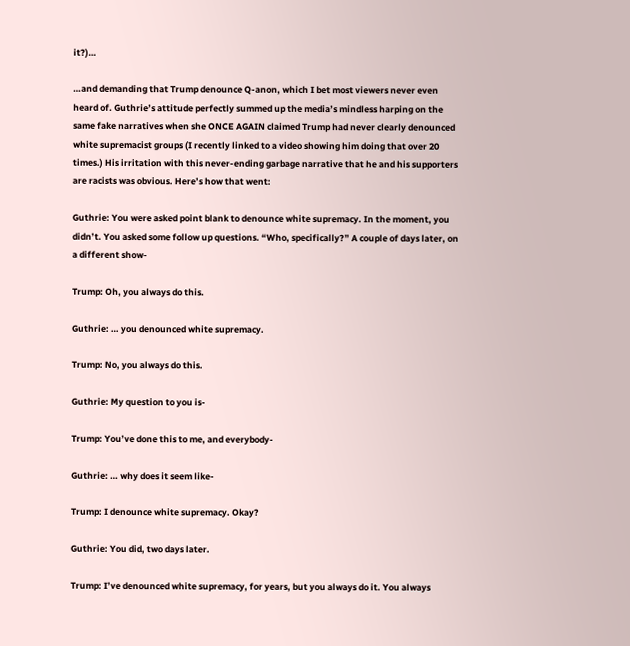it?)…

…and demanding that Trump denounce Q-anon, which I bet most viewers never even heard of. Guthrie’s attitude perfectly summed up the media’s mindless harping on the same fake narratives when she ONCE AGAIN claimed Trump had never clearly denounced white supremacist groups (I recently linked to a video showing him doing that over 20 times.) His irritation with this never-ending garbage narrative that he and his supporters are racists was obvious. Here’s how that went:

Guthrie: You were asked point blank to denounce white supremacy. In the moment, you didn’t. You asked some follow up questions. “Who, specifically?” A couple of days later, on a different show-

Trump: Oh, you always do this.

Guthrie: … you denounced white supremacy.

Trump: No, you always do this.

Guthrie: My question to you is-

Trump: You’ve done this to me, and everybody-

Guthrie: … why does it seem like-

Trump: I denounce white supremacy. Okay?

Guthrie: You did, two days later.

Trump: I’ve denounced white supremacy, for years, but you always do it. You always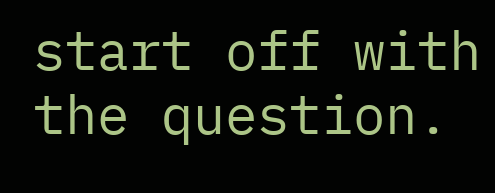start off with the question.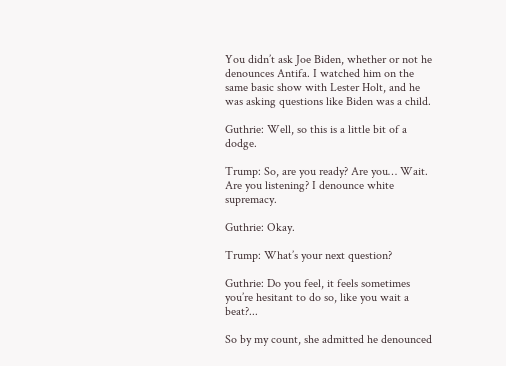You didn’t ask Joe Biden, whether or not he denounces Antifa. I watched him on the same basic show with Lester Holt, and he was asking questions like Biden was a child.

Guthrie: Well, so this is a little bit of a dodge.

Trump: So, are you ready? Are you… Wait. Are you listening? I denounce white supremacy.

Guthrie: Okay.

Trump: What’s your next question?

Guthrie: Do you feel, it feels sometimes you’re hesitant to do so, like you wait a beat?...

So by my count, she admitted he denounced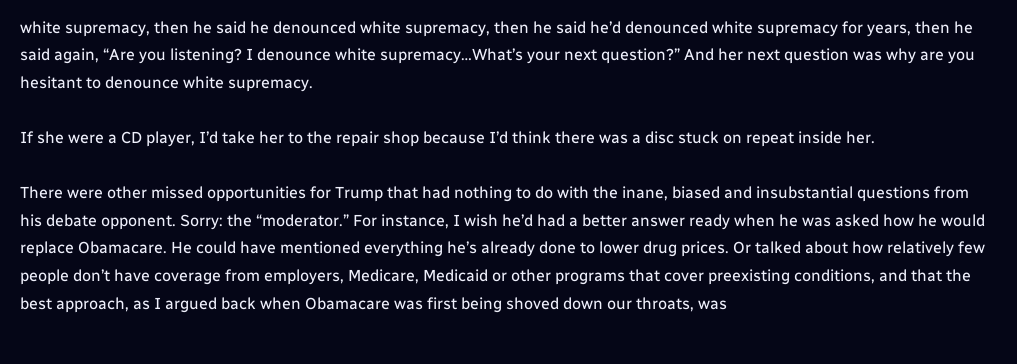white supremacy, then he said he denounced white supremacy, then he said he’d denounced white supremacy for years, then he said again, “Are you listening? I denounce white supremacy…What’s your next question?” And her next question was why are you hesitant to denounce white supremacy.

If she were a CD player, I’d take her to the repair shop because I’d think there was a disc stuck on repeat inside her.

There were other missed opportunities for Trump that had nothing to do with the inane, biased and insubstantial questions from his debate opponent. Sorry: the “moderator.” For instance, I wish he’d had a better answer ready when he was asked how he would replace Obamacare. He could have mentioned everything he’s already done to lower drug prices. Or talked about how relatively few people don’t have coverage from employers, Medicare, Medicaid or other programs that cover preexisting conditions, and that the best approach, as I argued back when Obamacare was first being shoved down our throats, was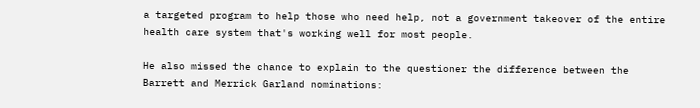a targeted program to help those who need help, not a government takeover of the entire health care system that's working well for most people.

He also missed the chance to explain to the questioner the difference between the Barrett and Merrick Garland nominations: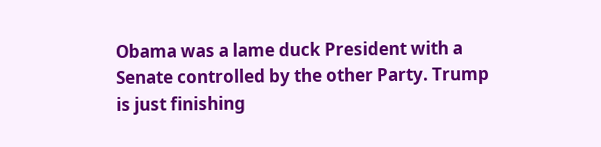Obama was a lame duck President with a Senate controlled by the other Party. Trump is just finishing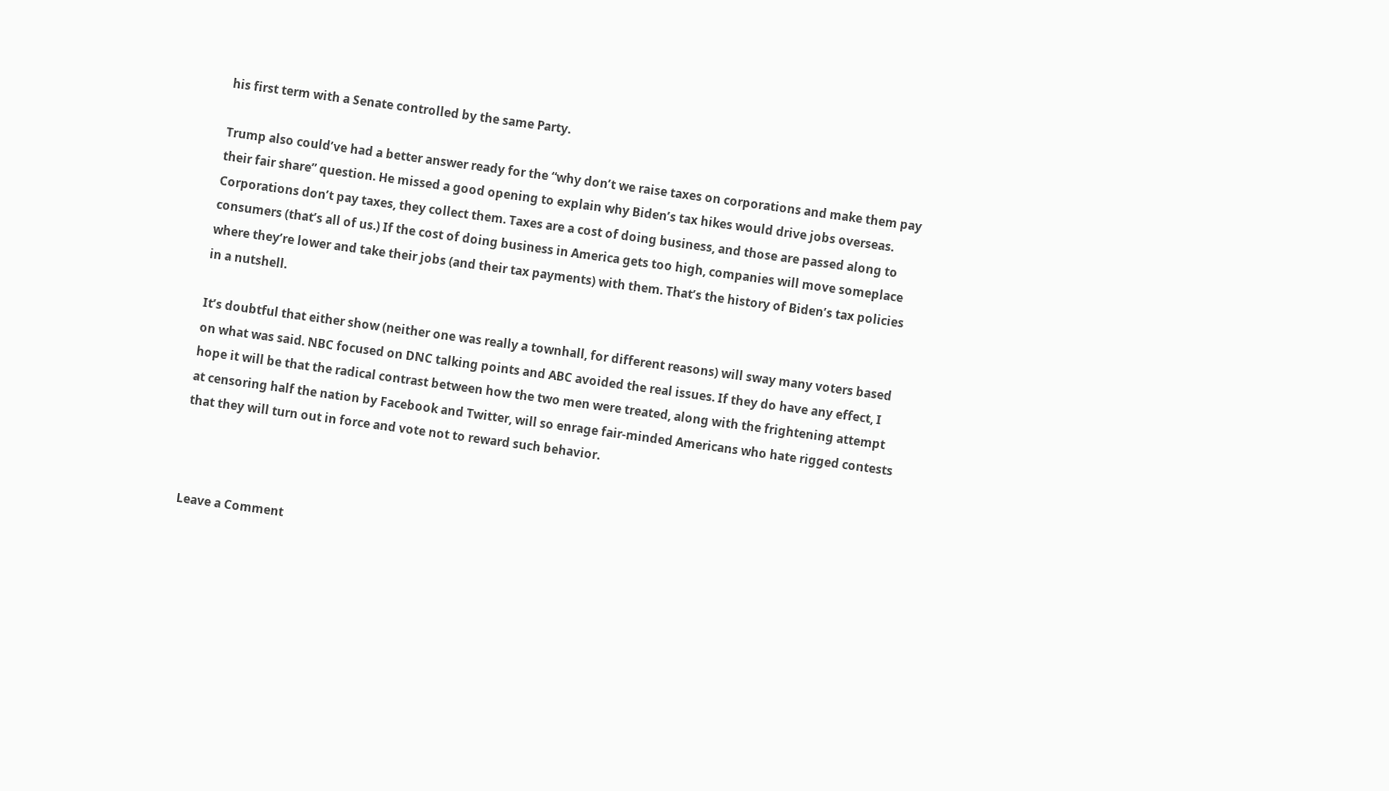his first term with a Senate controlled by the same Party.

Trump also could’ve had a better answer ready for the “why don’t we raise taxes on corporations and make them pay their fair share” question. He missed a good opening to explain why Biden’s tax hikes would drive jobs overseas. Corporations don’t pay taxes, they collect them. Taxes are a cost of doing business, and those are passed along to consumers (that’s all of us.) If the cost of doing business in America gets too high, companies will move someplace where they’re lower and take their jobs (and their tax payments) with them. That’s the history of Biden’s tax policies in a nutshell.

It’s doubtful that either show (neither one was really a townhall, for different reasons) will sway many voters based on what was said. NBC focused on DNC talking points and ABC avoided the real issues. If they do have any effect, I hope it will be that the radical contrast between how the two men were treated, along with the frightening attempt at censoring half the nation by Facebook and Twitter, will so enrage fair-minded Americans who hate rigged contests that they will turn out in force and vote not to reward such behavior.



Leave a Comment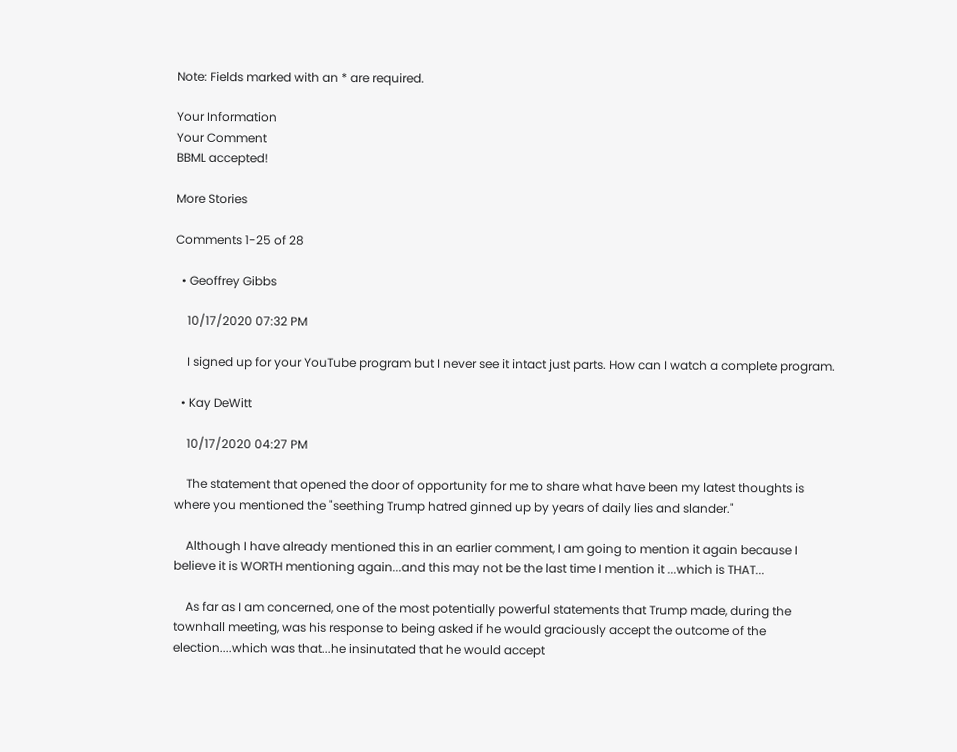Note: Fields marked with an * are required.

Your Information
Your Comment
BBML accepted!

More Stories

Comments 1-25 of 28

  • Geoffrey Gibbs

    10/17/2020 07:32 PM

    I signed up for your YouTube program but I never see it intact just parts. How can I watch a complete program.

  • Kay DeWitt

    10/17/2020 04:27 PM

    The statement that opened the door of opportunity for me to share what have been my latest thoughts is where you mentioned the "seething Trump hatred ginned up by years of daily lies and slander."

    Although I have already mentioned this in an earlier comment, I am going to mention it again because I believe it is WORTH mentioning again...and this may not be the last time I mention it ...which is THAT...

    As far as I am concerned, one of the most potentially powerful statements that Trump made, during the townhall meeting, was his response to being asked if he would graciously accept the outcome of the election....which was that...he insinutated that he would accept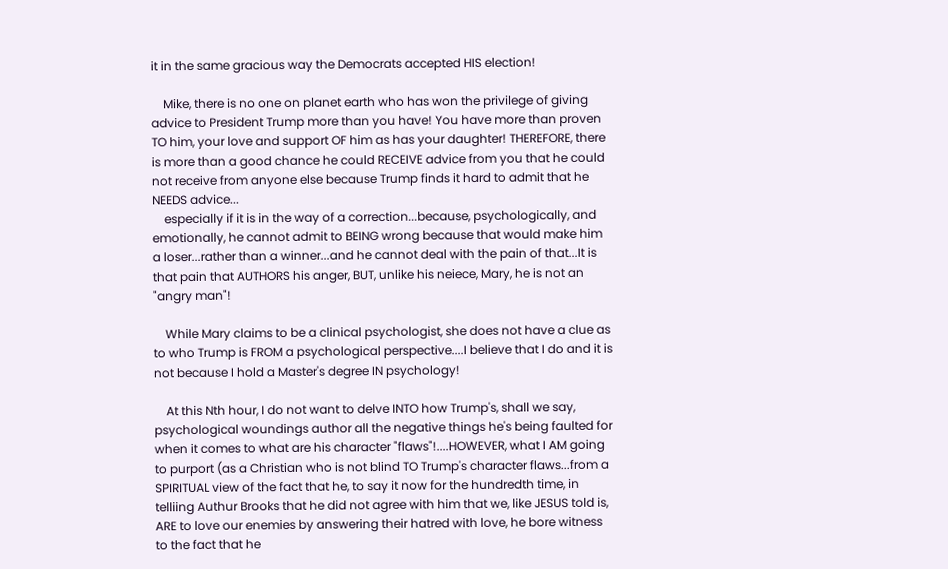it in the same gracious way the Democrats accepted HIS election!

    Mike, there is no one on planet earth who has won the privilege of giving advice to President Trump more than you have! You have more than proven TO him, your love and support OF him as has your daughter! THEREFORE, there is more than a good chance he could RECEIVE advice from you that he could not receive from anyone else because Trump finds it hard to admit that he NEEDS advice...
    especially if it is in the way of a correction...because, psychologically, and emotionally, he cannot admit to BEING wrong because that would make him a loser...rather than a winner...and he cannot deal with the pain of that...It is that pain that AUTHORS his anger, BUT, unlike his neiece, Mary, he is not an "angry man"!

    While Mary claims to be a clinical psychologist, she does not have a clue as to who Trump is FROM a psychological perspective....I believe that I do and it is not because I hold a Master's degree IN psychology!

    At this Nth hour, I do not want to delve INTO how Trump's, shall we say, psychological woundings author all the negative things he's being faulted for when it comes to what are his character "flaws"!....HOWEVER, what I AM going to purport (as a Christian who is not blind TO Trump's character flaws...from a SPIRITUAL view of the fact that he, to say it now for the hundredth time, in telliing Authur Brooks that he did not agree with him that we, like JESUS told is, ARE to love our enemies by answering their hatred with love, he bore witness to the fact that he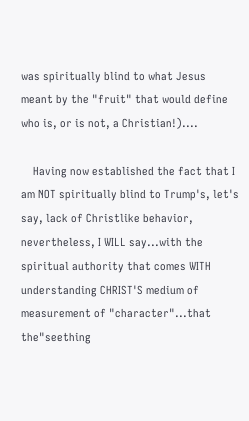was spiritually blind to what Jesus meant by the "fruit" that would define who is, or is not, a Christian!)....

    Having now established the fact that I am NOT spiritually blind to Trump's, let's say, lack of Christlike behavior, nevertheless, I WILL say...with the spiritual authority that comes WITH understanding CHRIST'S medium of measurement of "character"...that the"seething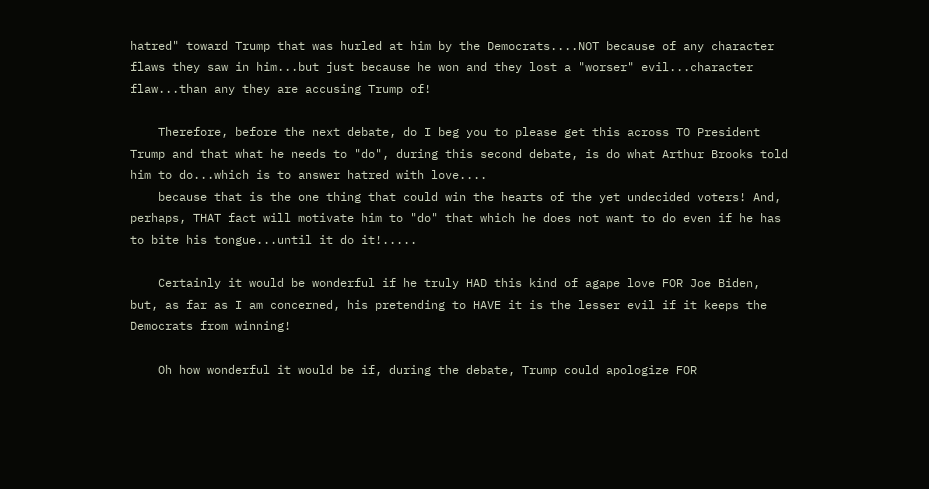hatred" toward Trump that was hurled at him by the Democrats....NOT because of any character flaws they saw in him...but just because he won and they lost a "worser" evil...character flaw...than any they are accusing Trump of!

    Therefore, before the next debate, do I beg you to please get this across TO President Trump and that what he needs to "do", during this second debate, is do what Arthur Brooks told him to do...which is to answer hatred with love....
    because that is the one thing that could win the hearts of the yet undecided voters! And, perhaps, THAT fact will motivate him to "do" that which he does not want to do even if he has to bite his tongue...until it do it!.....

    Certainly it would be wonderful if he truly HAD this kind of agape love FOR Joe Biden, but, as far as I am concerned, his pretending to HAVE it is the lesser evil if it keeps the Democrats from winning!

    Oh how wonderful it would be if, during the debate, Trump could apologize FOR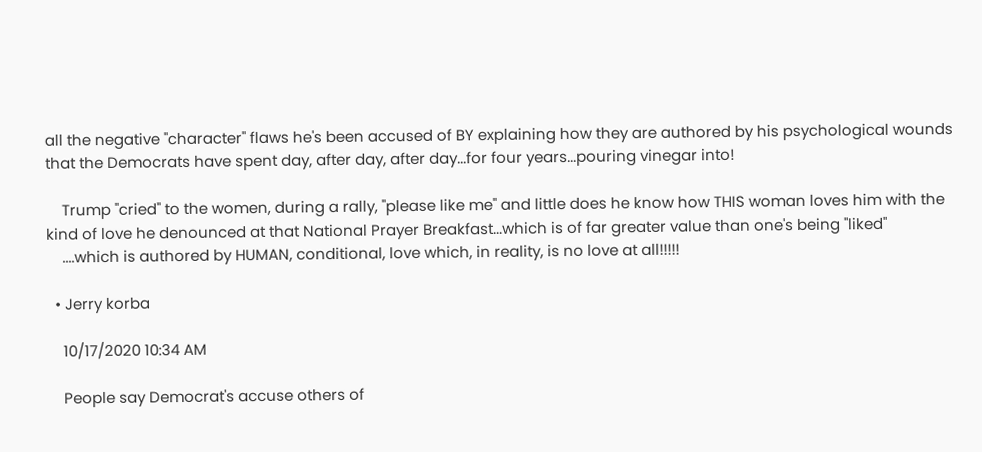all the negative "character" flaws he's been accused of BY explaining how they are authored by his psychological wounds that the Democrats have spent day, after day, after day...for four years...pouring vinegar into!

    Trump "cried" to the women, during a rally, "please like me" and little does he know how THIS woman loves him with the kind of love he denounced at that National Prayer Breakfast...which is of far greater value than one's being "liked"
    ....which is authored by HUMAN, conditional, love which, in reality, is no love at all!!!!!

  • Jerry korba

    10/17/2020 10:34 AM

    People say Democrat's accuse others of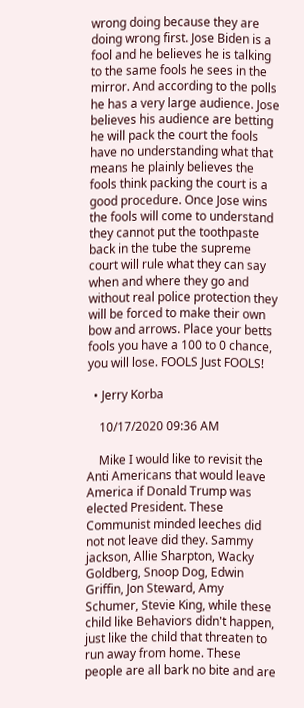wrong doing because they are doing wrong first. Jose Biden is a fool and he believes he is talking to the same fools he sees in the mirror. And according to the polls he has a very large audience. Jose believes his audience are betting he will pack the court the fools have no understanding what that means he plainly believes the fools think packing the court is a good procedure. Once Jose wins the fools will come to understand they cannot put the toothpaste back in the tube the supreme court will rule what they can say when and where they go and without real police protection they will be forced to make their own bow and arrows. Place your betts fools you have a 100 to 0 chance, you will lose. FOOLS Just FOOLS!

  • Jerry Korba

    10/17/2020 09:36 AM

    Mike I would like to revisit the Anti Americans that would leave America if Donald Trump was elected President. These Communist minded leeches did not not leave did they. Sammy jackson, Allie Sharpton, Wacky Goldberg, Snoop Dog, Edwin Griffin, Jon Steward, Amy Schumer, Stevie King, while these child like Behaviors didn't happen, just like the child that threaten to run away from home. These people are all bark no bite and are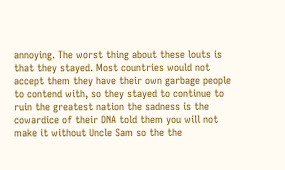annoying. The worst thing about these louts is that they stayed. Most countries would not accept them they have their own garbage people to contend with, so they stayed to continue to ruin the greatest nation the sadness is the cowardice of their DNA told them you will not make it without Uncle Sam so the the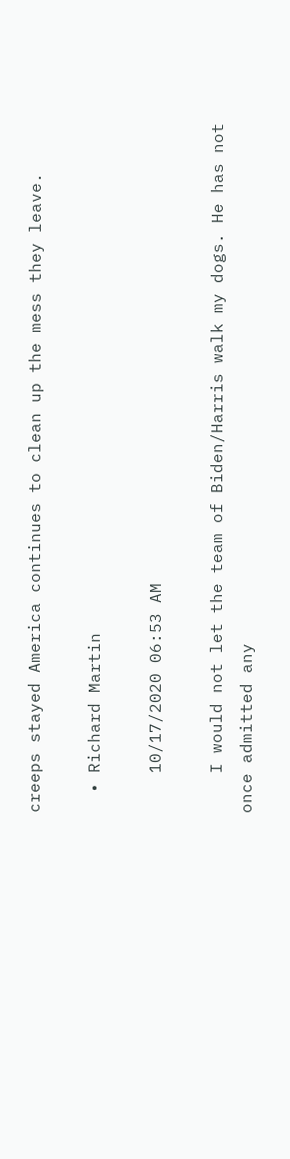creeps stayed America continues to clean up the mess they leave.

  • Richard Martin

    10/17/2020 06:53 AM

    I would not let the team of Biden/Harris walk my dogs. He has not once admitted any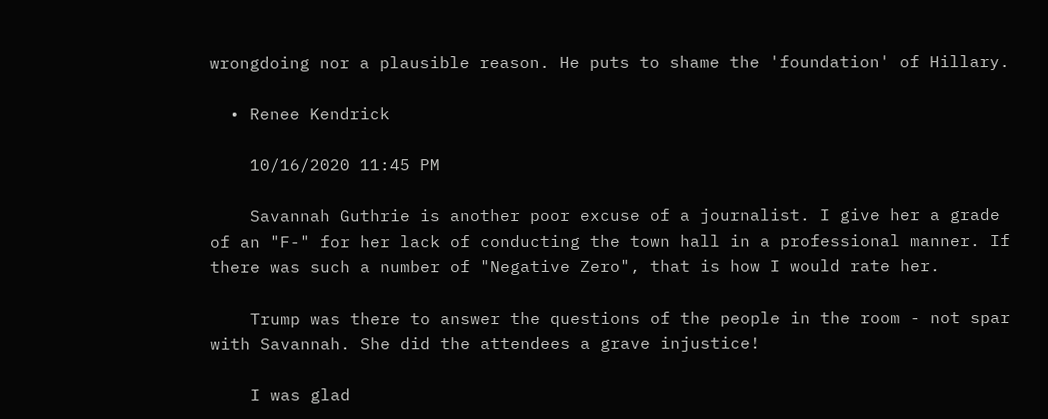wrongdoing nor a plausible reason. He puts to shame the 'foundation' of Hillary.

  • Renee Kendrick

    10/16/2020 11:45 PM

    Savannah Guthrie is another poor excuse of a journalist. I give her a grade of an "F-" for her lack of conducting the town hall in a professional manner. If there was such a number of "Negative Zero", that is how I would rate her.

    Trump was there to answer the questions of the people in the room - not spar with Savannah. She did the attendees a grave injustice!

    I was glad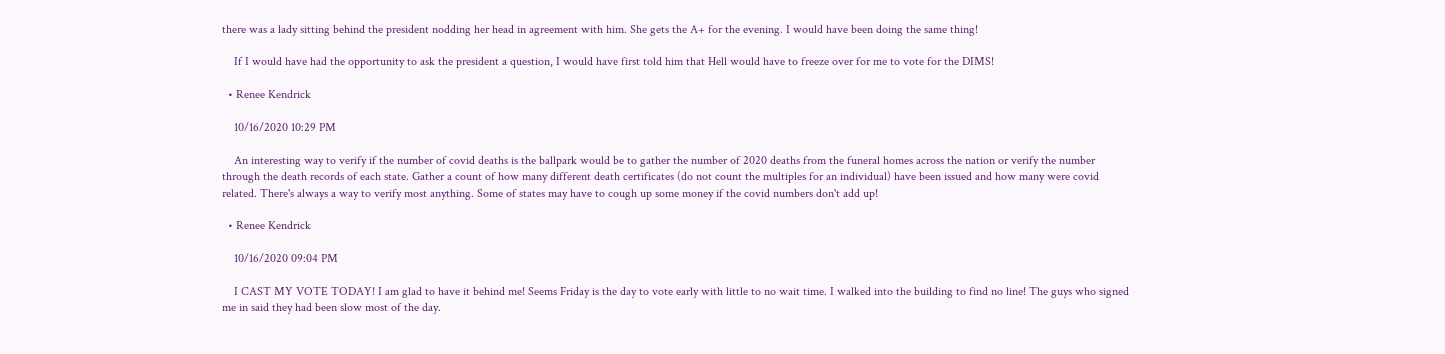there was a lady sitting behind the president nodding her head in agreement with him. She gets the A+ for the evening. I would have been doing the same thing!

    If I would have had the opportunity to ask the president a question, I would have first told him that Hell would have to freeze over for me to vote for the DIMS!

  • Renee Kendrick

    10/16/2020 10:29 PM

    An interesting way to verify if the number of covid deaths is the ballpark would be to gather the number of 2020 deaths from the funeral homes across the nation or verify the number through the death records of each state. Gather a count of how many different death certificates (do not count the multiples for an individual) have been issued and how many were covid related. There's always a way to verify most anything. Some of states may have to cough up some money if the covid numbers don't add up!

  • Renee Kendrick

    10/16/2020 09:04 PM

    I CAST MY VOTE TODAY! I am glad to have it behind me! Seems Friday is the day to vote early with little to no wait time. I walked into the building to find no line! The guys who signed me in said they had been slow most of the day.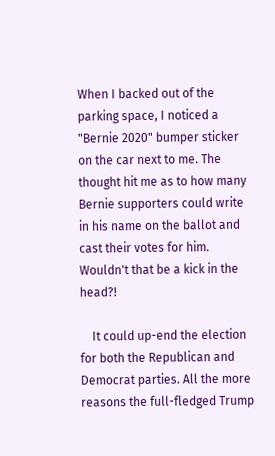When I backed out of the parking space, I noticed a "Bernie 2020" bumper sticker on the car next to me. The thought hit me as to how many Bernie supporters could write in his name on the ballot and cast their votes for him. Wouldn't that be a kick in the head?!

    It could up-end the election for both the Republican and Democrat parties. All the more reasons the full-fledged Trump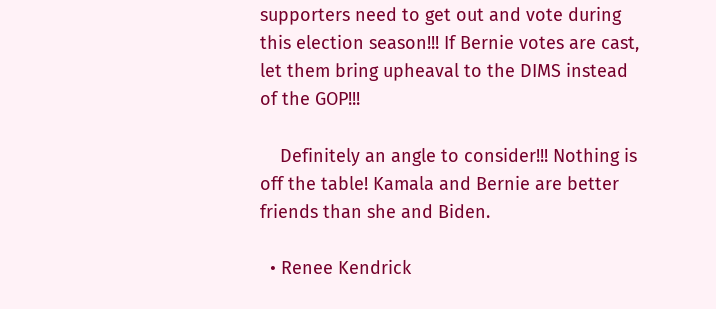supporters need to get out and vote during this election season!!! If Bernie votes are cast, let them bring upheaval to the DIMS instead of the GOP!!!

    Definitely an angle to consider!!! Nothing is off the table! Kamala and Bernie are better friends than she and Biden.

  • Renee Kendrick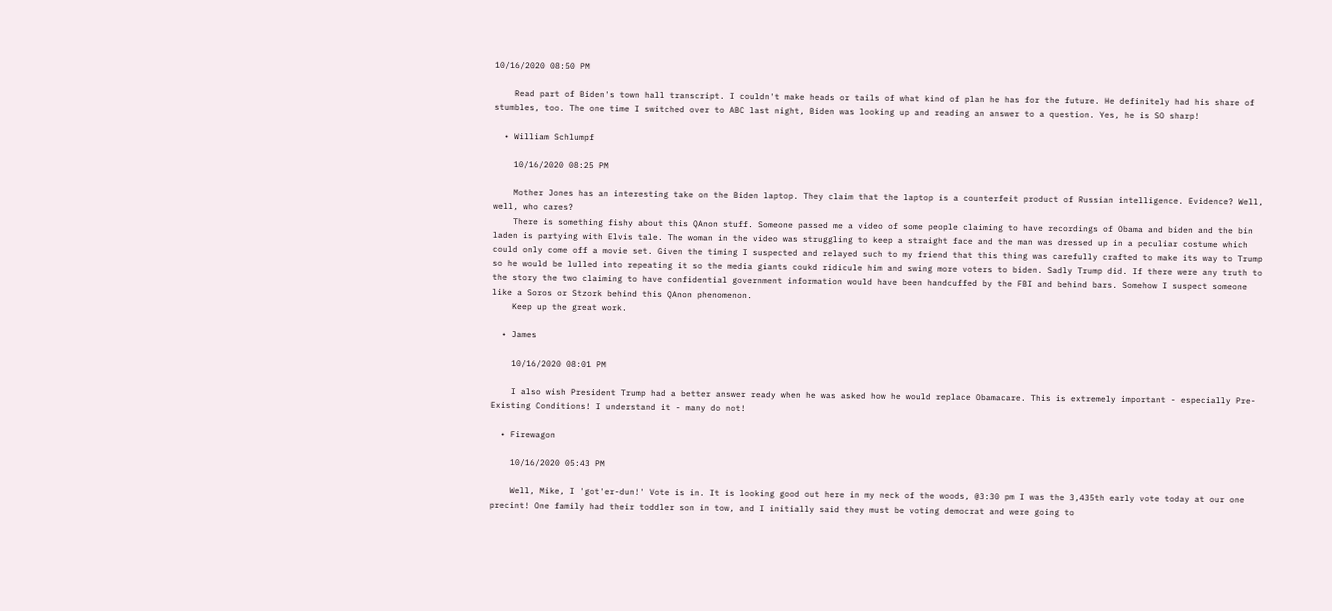10/16/2020 08:50 PM

    Read part of Biden's town hall transcript. I couldn't make heads or tails of what kind of plan he has for the future. He definitely had his share of stumbles, too. The one time I switched over to ABC last night, Biden was looking up and reading an answer to a question. Yes, he is SO sharp!

  • William Schlumpf

    10/16/2020 08:25 PM

    Mother Jones has an interesting take on the Biden laptop. They claim that the laptop is a counterfeit product of Russian intelligence. Evidence? Well, well, who cares?
    There is something fishy about this QAnon stuff. Someone passed me a video of some people claiming to have recordings of Obama and biden and the bin laden is partying with Elvis tale. The woman in the video was struggling to keep a straight face and the man was dressed up in a peculiar costume which could only come off a movie set. Given the timing I suspected and relayed such to my friend that this thing was carefully crafted to make its way to Trump so he would be lulled into repeating it so the media giants coukd ridicule him and swing more voters to biden. Sadly Trump did. If there were any truth to the story the two claiming to have confidential government information would have been handcuffed by the FBI and behind bars. Somehow I suspect someone like a Soros or Stzork behind this QAnon phenomenon.
    Keep up the great work.

  • James

    10/16/2020 08:01 PM

    I also wish President Trump had a better answer ready when he was asked how he would replace Obamacare. This is extremely important - especially Pre-Existing Conditions! I understand it - many do not!

  • Firewagon

    10/16/2020 05:43 PM

    Well, Mike, I 'got'er-dun!' Vote is in. It is looking good out here in my neck of the woods, @3:30 pm I was the 3,435th early vote today at our one precint! One family had their toddler son in tow, and I initially said they must be voting democrat and were going to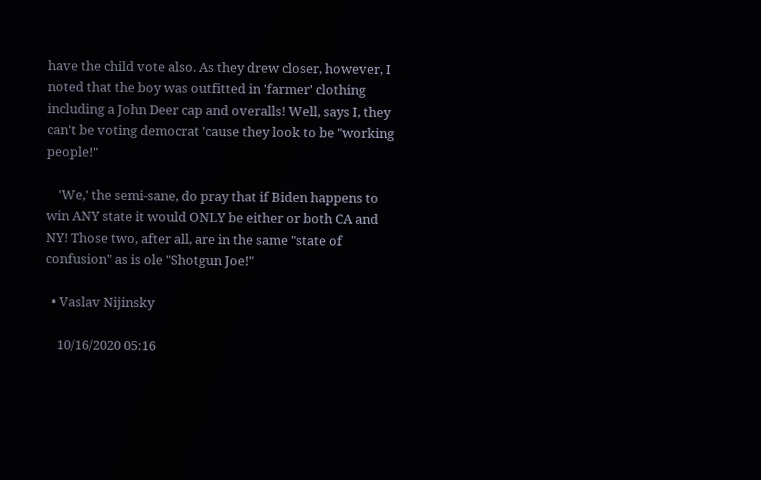have the child vote also. As they drew closer, however, I noted that the boy was outfitted in 'farmer' clothing including a John Deer cap and overalls! Well, says I, they can't be voting democrat 'cause they look to be "working people!"

    'We,' the semi-sane, do pray that if Biden happens to win ANY state it would ONLY be either or both CA and NY! Those two, after all, are in the same "state of confusion" as is ole "Shotgun Joe!"

  • Vaslav Nijinsky

    10/16/2020 05:16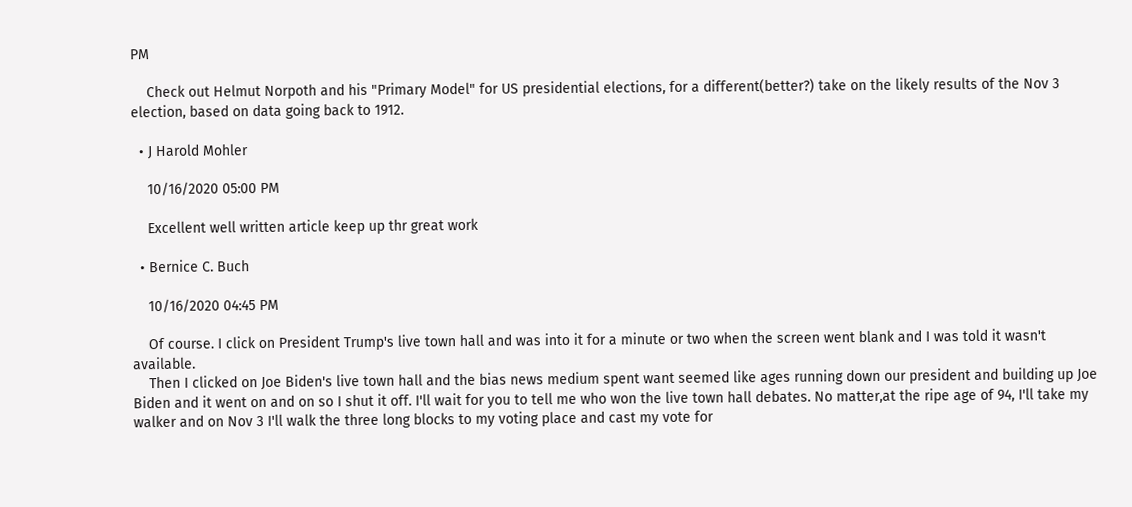PM

    Check out Helmut Norpoth and his "Primary Model" for US presidential elections, for a different(better?) take on the likely results of the Nov 3 election, based on data going back to 1912.

  • J Harold Mohler

    10/16/2020 05:00 PM

    Excellent well written article keep up thr great work

  • Bernice C. Buch

    10/16/2020 04:45 PM

    Of course. I click on President Trump's live town hall and was into it for a minute or two when the screen went blank and I was told it wasn't available.
    Then I clicked on Joe Biden's live town hall and the bias news medium spent want seemed like ages running down our president and building up Joe Biden and it went on and on so I shut it off. I'll wait for you to tell me who won the live town hall debates. No matter,at the ripe age of 94, I'll take my walker and on Nov 3 I'll walk the three long blocks to my voting place and cast my vote for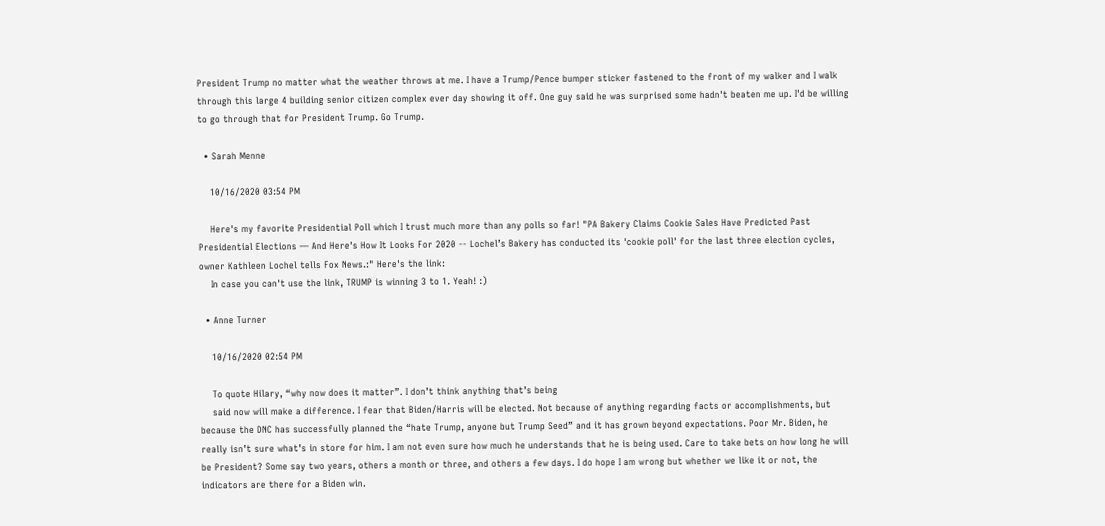President Trump no matter what the weather throws at me. I have a Trump/Pence bumper sticker fastened to the front of my walker and I walk through this large 4 building senior citizen complex ever day showing it off. One guy said he was surprised some hadn't beaten me up. I'd be willing to go through that for President Trump. Go Trump.

  • Sarah Menne

    10/16/2020 03:54 PM

    Here's my favorite Presidential Poll which I trust much more than any polls so far! "PA Bakery Claims Cookie Sales Have Predicted Past Presidential Elections — And Here's How It Looks For 2020 -- Lochel’s Bakery has conducted its 'cookie poll' for the last three election cycles, owner Kathleen Lochel tells Fox News.:" Here's the link:
    In case you can't use the link, TRUMP is winning 3 to 1. Yeah! :)

  • Anne Turner

    10/16/2020 02:54 PM

    To quote Hilary, “why now does it matter”. I don’t think anything that’s being
    said now will make a difference. I fear that Biden/Harris will be elected. Not because of anything regarding facts or accomplishments, but because the DNC has successfully planned the “hate Trump, anyone but Trump Seed” and it has grown beyond expectations. Poor Mr. Biden, he really isn’t sure what’s in store for him. I am not even sure how much he understands that he is being used. Care to take bets on how long he will be President? Some say two years, others a month or three, and others a few days. I do hope I am wrong but whether we like it or not, the indicators are there for a Biden win.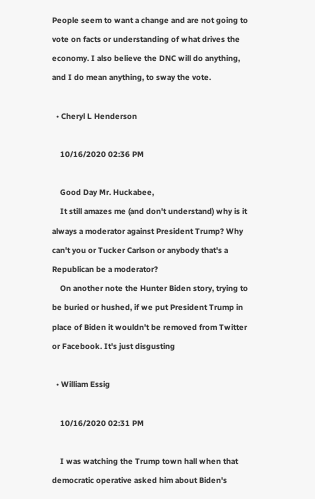People seem to want a change and are not going to vote on facts or understanding of what drives the economy. I also believe the DNC will do anything, and I do mean anything, to sway the vote.

  • Cheryl L Henderson

    10/16/2020 02:36 PM

    Good Day Mr. Huckabee,
    It still amazes me (and don't understand) why is it always a moderator against President Trump? Why can't you or Tucker Carlson or anybody that's a Republican be a moderator?
    On another note the Hunter Biden story, trying to be buried or hushed, if we put President Trump in place of Biden it wouldn't be removed from Twitter or Facebook. It's just disgusting

  • William Essig

    10/16/2020 02:31 PM

    I was watching the Trump town hall when that democratic operative asked him about Biden's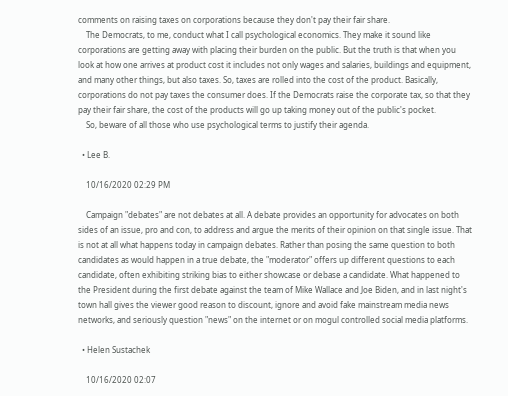comments on raising taxes on corporations because they don't pay their fair share.
    The Democrats, to me, conduct what I call psychological economics. They make it sound like corporations are getting away with placing their burden on the public. But the truth is that when you look at how one arrives at product cost it includes not only wages and salaries, buildings and equipment, and many other things, but also taxes. So, taxes are rolled into the cost of the product. Basically, corporations do not pay taxes the consumer does. If the Democrats raise the corporate tax, so that they pay their fair share, the cost of the products will go up taking money out of the public's pocket.
    So, beware of all those who use psychological terms to justify their agenda.

  • Lee B.

    10/16/2020 02:29 PM

    Campaign "debates" are not debates at all. A debate provides an opportunity for advocates on both sides of an issue, pro and con, to address and argue the merits of their opinion on that single issue. That is not at all what happens today in campaign debates. Rather than posing the same question to both candidates as would happen in a true debate, the "moderator" offers up different questions to each candidate, often exhibiting striking bias to either showcase or debase a candidate. What happened to the President during the first debate against the team of Mike Wallace and Joe Biden, and in last night's town hall gives the viewer good reason to discount, ignore and avoid fake mainstream media news networks, and seriously question "news" on the internet or on mogul controlled social media platforms.

  • Helen Sustachek

    10/16/2020 02:07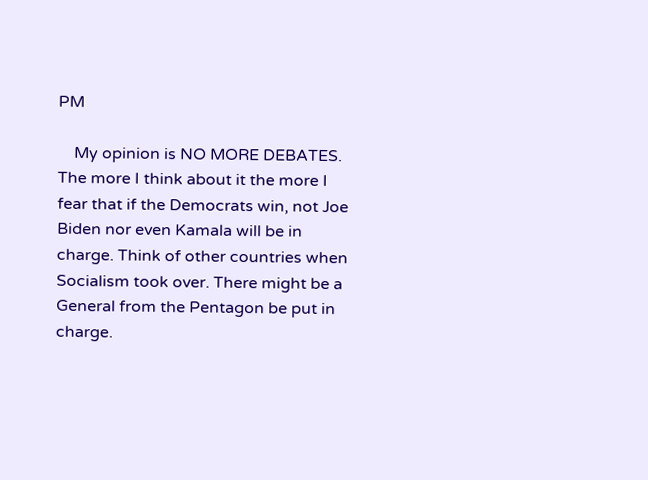PM

    My opinion is NO MORE DEBATES. The more I think about it the more I fear that if the Democrats win, not Joe Biden nor even Kamala will be in charge. Think of other countries when Socialism took over. There might be a General from the Pentagon be put in charge.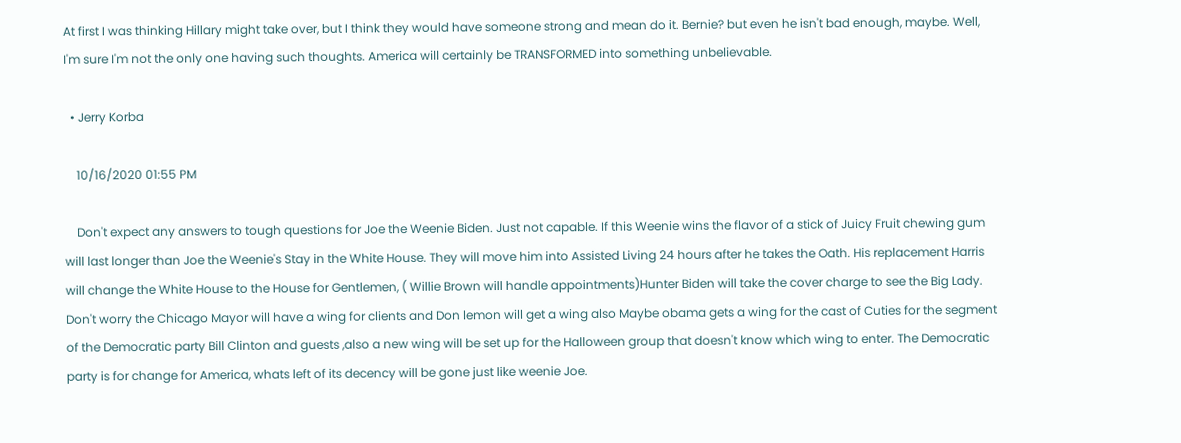At first I was thinking Hillary might take over, but I think they would have someone strong and mean do it. Bernie? but even he isn't bad enough, maybe. Well, I'm sure I'm not the only one having such thoughts. America will certainly be TRANSFORMED into something unbelievable.

  • Jerry Korba

    10/16/2020 01:55 PM

    Don't expect any answers to tough questions for Joe the Weenie Biden. Just not capable. If this Weenie wins the flavor of a stick of Juicy Fruit chewing gum will last longer than Joe the Weenie's Stay in the White House. They will move him into Assisted Living 24 hours after he takes the Oath. His replacement Harris will change the White House to the House for Gentlemen, ( Willie Brown will handle appointments)Hunter Biden will take the cover charge to see the Big Lady. Don't worry the Chicago Mayor will have a wing for clients and Don lemon will get a wing also Maybe obama gets a wing for the cast of Cuties for the segment of the Democratic party Bill Clinton and guests ,also a new wing will be set up for the Halloween group that doesn't know which wing to enter. The Democratic party is for change for America, whats left of its decency will be gone just like weenie Joe.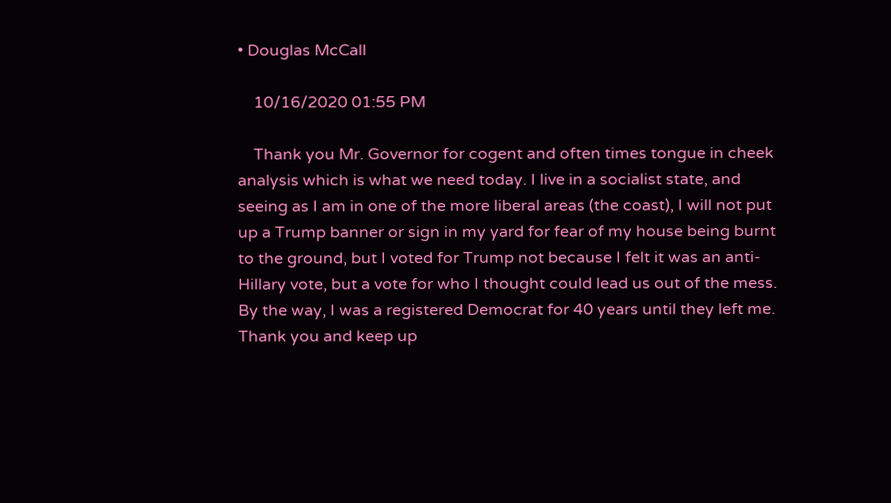• Douglas McCall

    10/16/2020 01:55 PM

    Thank you Mr. Governor for cogent and often times tongue in cheek analysis which is what we need today. I live in a socialist state, and seeing as I am in one of the more liberal areas (the coast), I will not put up a Trump banner or sign in my yard for fear of my house being burnt to the ground, but I voted for Trump not because I felt it was an anti-Hillary vote, but a vote for who I thought could lead us out of the mess. By the way, I was a registered Democrat for 40 years until they left me. Thank you and keep up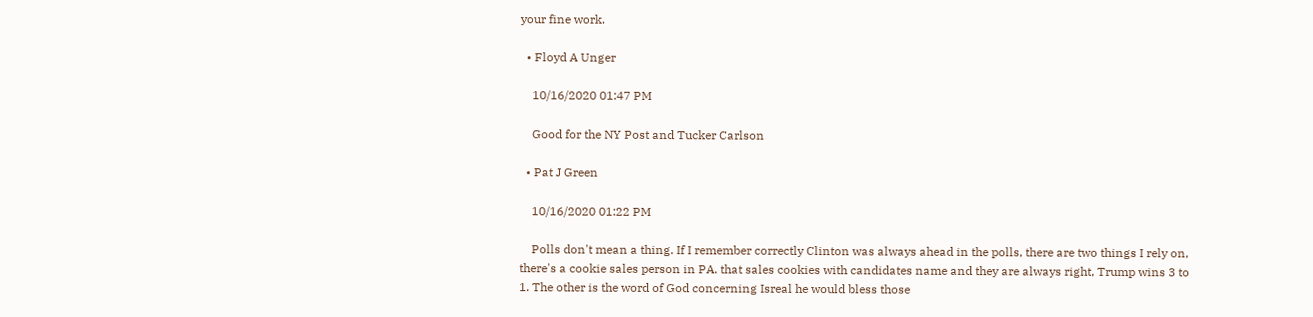your fine work.

  • Floyd A Unger

    10/16/2020 01:47 PM

    Good for the NY Post and Tucker Carlson

  • Pat J Green

    10/16/2020 01:22 PM

    Polls don't mean a thing. If I remember correctly Clinton was always ahead in the polls, there are two things I rely on, there's a cookie sales person in PA. that sales cookies with candidates name and they are always right, Trump wins 3 to 1. The other is the word of God concerning Isreal he would bless those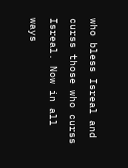who bless Isreal and curss those who curss Isreal. Now in all ways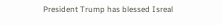President Trump has blessed Isreal